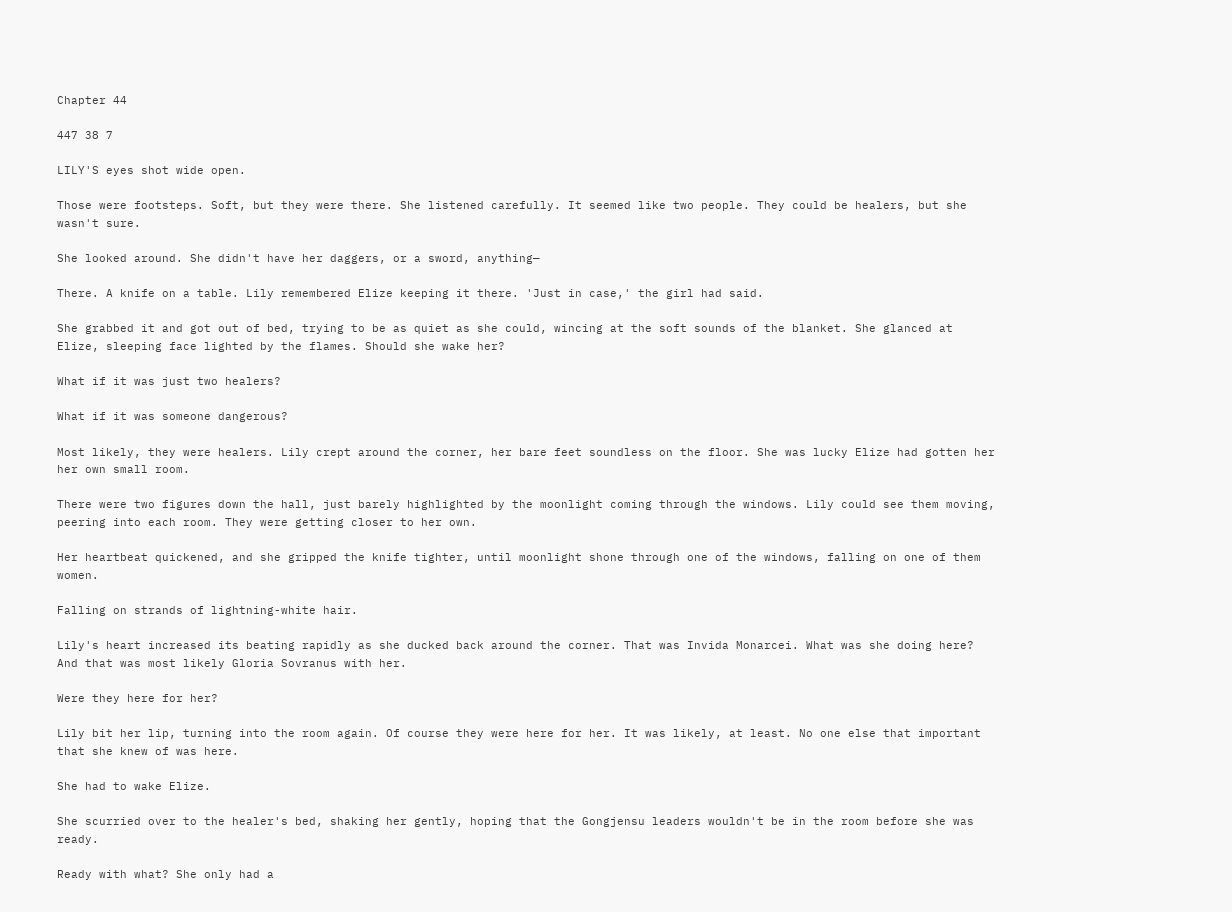Chapter 44

447 38 7

LILY'S eyes shot wide open.

Those were footsteps. Soft, but they were there. She listened carefully. It seemed like two people. They could be healers, but she wasn't sure.

She looked around. She didn't have her daggers, or a sword, anything—

There. A knife on a table. Lily remembered Elize keeping it there. 'Just in case,' the girl had said.

She grabbed it and got out of bed, trying to be as quiet as she could, wincing at the soft sounds of the blanket. She glanced at Elize, sleeping face lighted by the flames. Should she wake her?

What if it was just two healers?

What if it was someone dangerous?

Most likely, they were healers. Lily crept around the corner, her bare feet soundless on the floor. She was lucky Elize had gotten her her own small room.

There were two figures down the hall, just barely highlighted by the moonlight coming through the windows. Lily could see them moving, peering into each room. They were getting closer to her own.

Her heartbeat quickened, and she gripped the knife tighter, until moonlight shone through one of the windows, falling on one of them women.

Falling on strands of lightning-white hair.

Lily's heart increased its beating rapidly as she ducked back around the corner. That was Invida Monarcei. What was she doing here? And that was most likely Gloria Sovranus with her.

Were they here for her?

Lily bit her lip, turning into the room again. Of course they were here for her. It was likely, at least. No one else that important that she knew of was here.

She had to wake Elize.

She scurried over to the healer's bed, shaking her gently, hoping that the Gongjensu leaders wouldn't be in the room before she was ready.

Ready with what? She only had a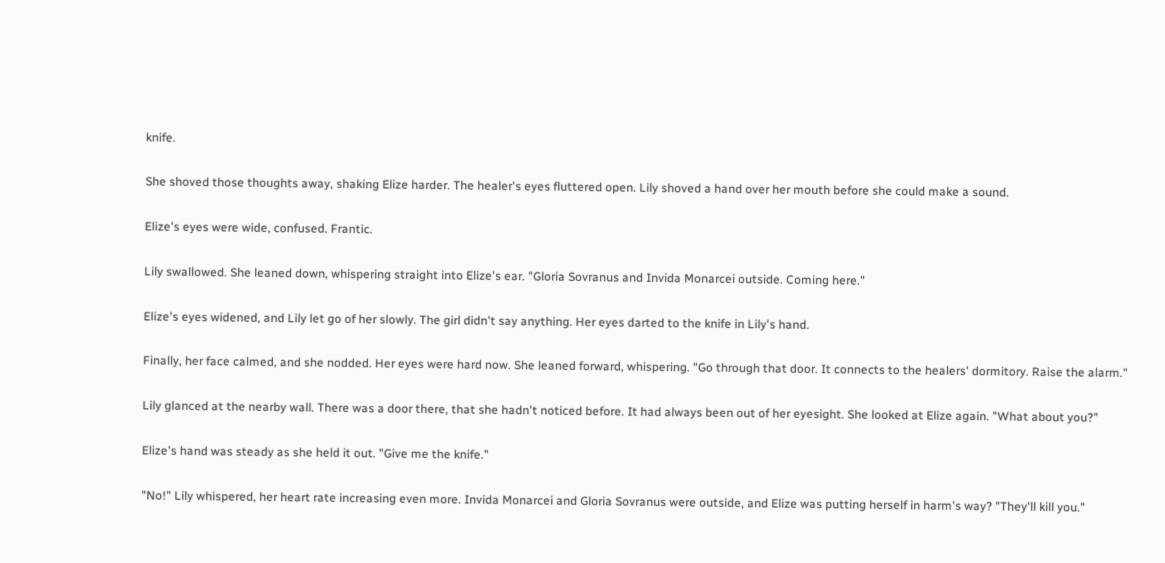knife.

She shoved those thoughts away, shaking Elize harder. The healer's eyes fluttered open. Lily shoved a hand over her mouth before she could make a sound.

Elize's eyes were wide, confused. Frantic.

Lily swallowed. She leaned down, whispering straight into Elize's ear. "Gloria Sovranus and Invida Monarcei outside. Coming here."

Elize's eyes widened, and Lily let go of her slowly. The girl didn't say anything. Her eyes darted to the knife in Lily's hand.

Finally, her face calmed, and she nodded. Her eyes were hard now. She leaned forward, whispering. "Go through that door. It connects to the healers' dormitory. Raise the alarm."

Lily glanced at the nearby wall. There was a door there, that she hadn't noticed before. It had always been out of her eyesight. She looked at Elize again. "What about you?"

Elize's hand was steady as she held it out. "Give me the knife."

"No!" Lily whispered, her heart rate increasing even more. Invida Monarcei and Gloria Sovranus were outside, and Elize was putting herself in harm's way? "They'll kill you."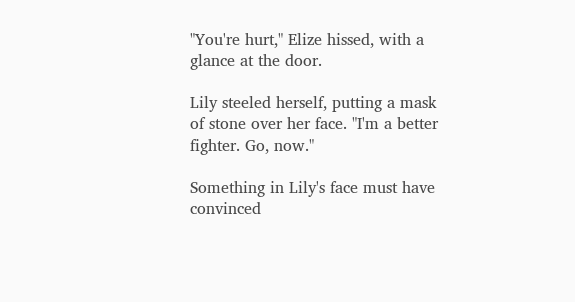"You're hurt," Elize hissed, with a glance at the door.

Lily steeled herself, putting a mask of stone over her face. "I'm a better fighter. Go, now."

Something in Lily's face must have convinced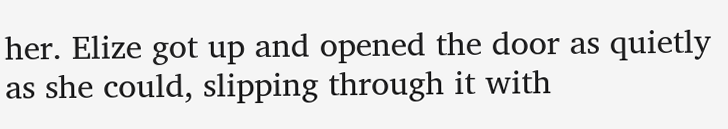her. Elize got up and opened the door as quietly as she could, slipping through it with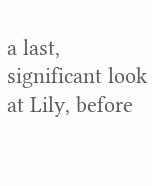a last, significant look at Lily, before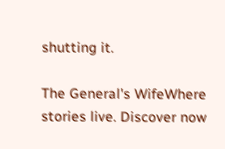shutting it.

The General's WifeWhere stories live. Discover now